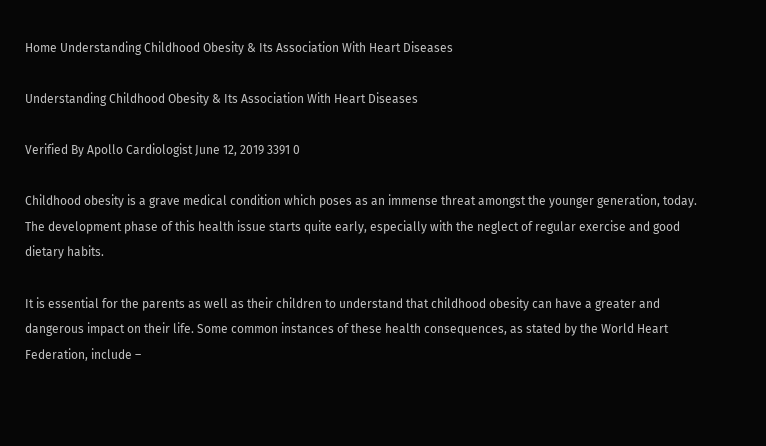Home Understanding Childhood Obesity & Its Association With Heart Diseases

Understanding Childhood Obesity & Its Association With Heart Diseases

Verified By Apollo Cardiologist June 12, 2019 3391 0

Childhood obesity is a grave medical condition which poses as an immense threat amongst the younger generation, today. The development phase of this health issue starts quite early, especially with the neglect of regular exercise and good dietary habits.

It is essential for the parents as well as their children to understand that childhood obesity can have a greater and dangerous impact on their life. Some common instances of these health consequences, as stated by the World Heart Federation, include –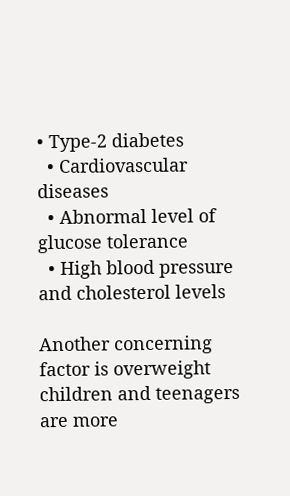• Type-2 diabetes
  • Cardiovascular diseases
  • Abnormal level of glucose tolerance
  • High blood pressure and cholesterol levels

Another concerning factor is overweight children and teenagers are more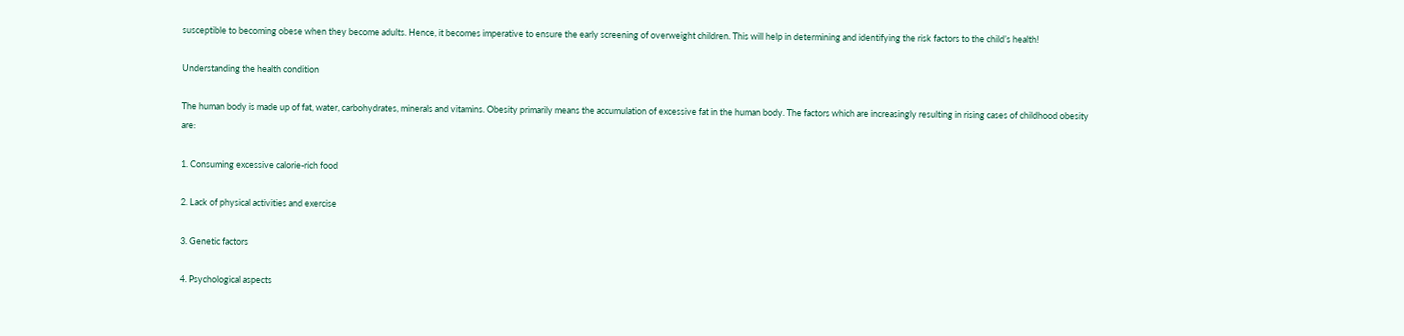susceptible to becoming obese when they become adults. Hence, it becomes imperative to ensure the early screening of overweight children. This will help in determining and identifying the risk factors to the child’s health!

Understanding the health condition

The human body is made up of fat, water, carbohydrates, minerals and vitamins. Obesity primarily means the accumulation of excessive fat in the human body. The factors which are increasingly resulting in rising cases of childhood obesity are:

1. Consuming excessive calorie-rich food

2. Lack of physical activities and exercise

3. Genetic factors

4. Psychological aspects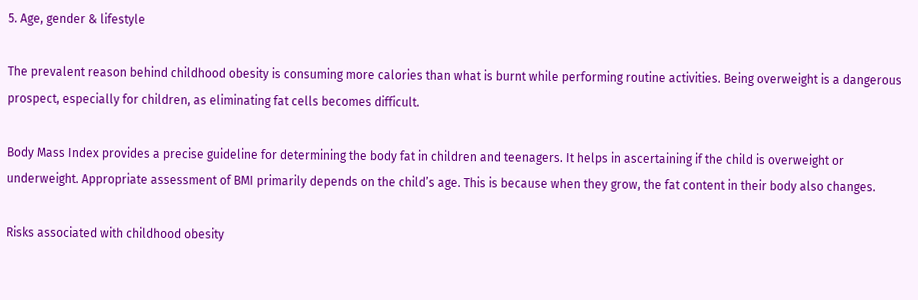5. Age, gender & lifestyle

The prevalent reason behind childhood obesity is consuming more calories than what is burnt while performing routine activities. Being overweight is a dangerous prospect, especially for children, as eliminating fat cells becomes difficult.

Body Mass Index provides a precise guideline for determining the body fat in children and teenagers. It helps in ascertaining if the child is overweight or underweight. Appropriate assessment of BMI primarily depends on the child’s age. This is because when they grow, the fat content in their body also changes.

Risks associated with childhood obesity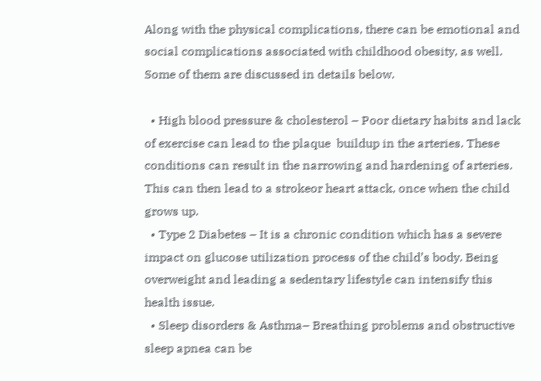Along with the physical complications, there can be emotional and social complications associated with childhood obesity, as well. Some of them are discussed in details below.

  • High blood pressure & cholesterol – Poor dietary habits and lack of exercise can lead to the plaque  buildup in the arteries. These conditions can result in the narrowing and hardening of arteries. This can then lead to a strokeor heart attack, once when the child grows up.
  • Type 2 Diabetes – It is a chronic condition which has a severe impact on glucose utilization process of the child’s body. Being overweight and leading a sedentary lifestyle can intensify this health issue.
  • Sleep disorders & Asthma– Breathing problems and obstructive sleep apnea can be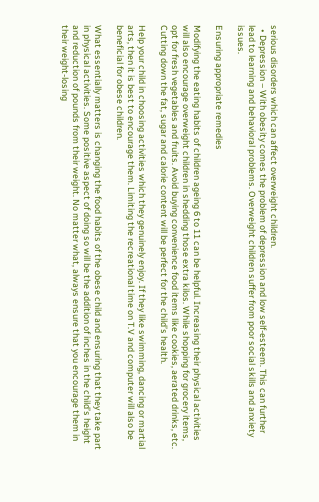serious disorders which can affect overweight children.
  • Depression – With obesity comes the problem of depression and low self-esteem. This can further lead to learning and behavioral problems. Overweight children suffer from poor social skills and anxiety issues.

Ensuring appropriate remedies

Modifying the eating habits of children ageing 6 to 11 can be helpful. Increasing their physical activities will also encourage overweight children in shedding those extra kilos. While shopping for grocery items, opt for fresh vegetables and fruits. Avoid buying convenience food items like cookies, aerated drinks, etc. Cutting down the fat, sugar and calorie content will be perfect for the child’s health.

Help your child in choosing activities which they genuinely enjoy. If they like swimming, dancing or martial arts, then it is best to encourage them. Limiting the recreational time on T.V and computer will also be beneficial for obese children.

What essentially matters is changing the food habits of the obese child and ensuring that they take part in physical activities. Some positive aspect of doing so will be the addition of inches in the child’s height and reduction of pounds from their weight. No matter what, always ensure that you encourage them in their weight-losing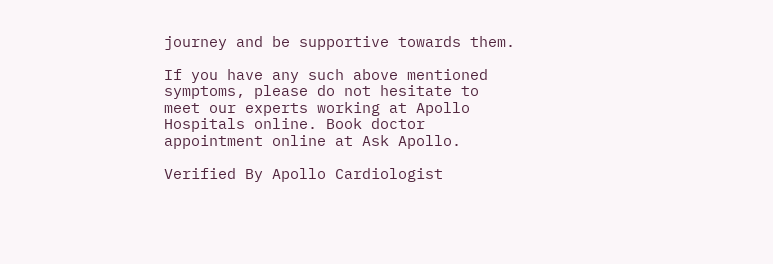journey and be supportive towards them.

If you have any such above mentioned symptoms, please do not hesitate to meet our experts working at Apollo Hospitals online. Book doctor appointment online at Ask Apollo.

Verified By Apollo Cardiologist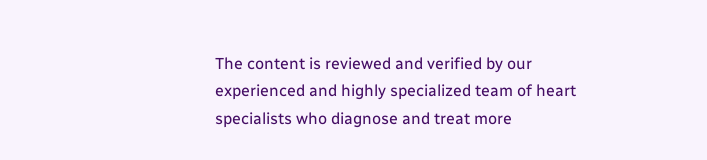The content is reviewed and verified by our experienced and highly specialized team of heart specialists who diagnose and treat more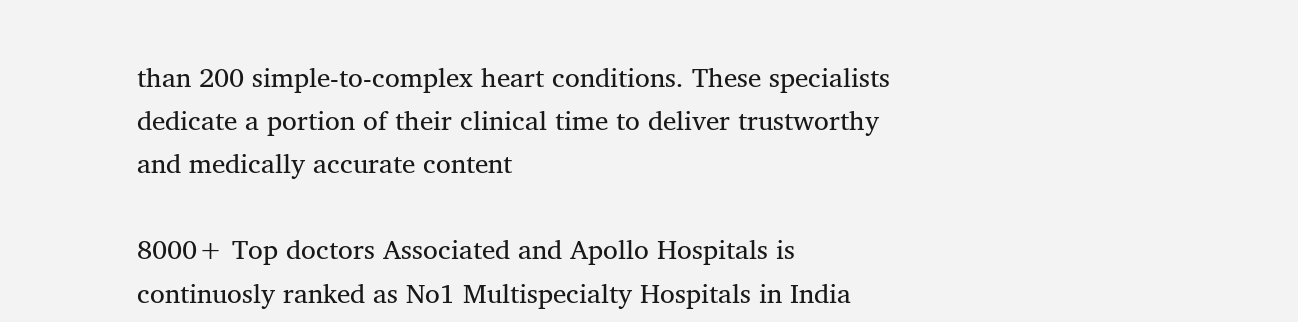than 200 simple-to-complex heart conditions. These specialists dedicate a portion of their clinical time to deliver trustworthy and medically accurate content

8000+ Top doctors Associated and Apollo Hospitals is continuosly ranked as No1 Multispecialty Hospitals in India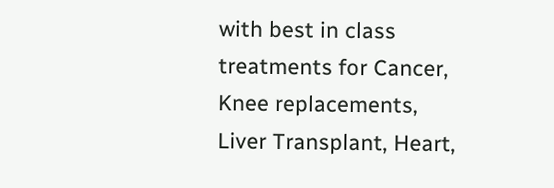with best in class treatments for Cancer, Knee replacements, Liver Transplant, Heart,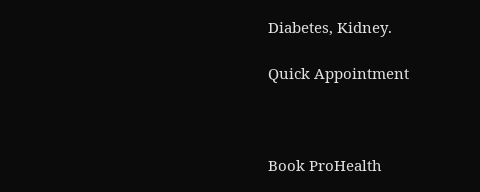Diabetes, Kidney.

Quick Appointment



Book ProHealth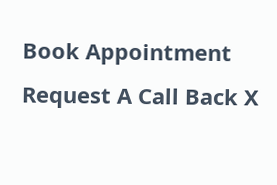Book Appointment
Request A Call Back X